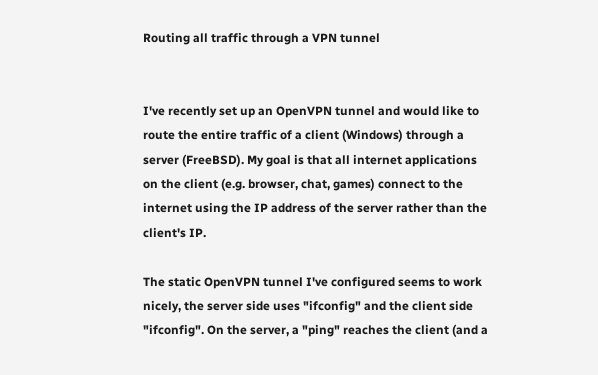Routing all traffic through a VPN tunnel


I've recently set up an OpenVPN tunnel and would like to route the entire traffic of a client (Windows) through a server (FreeBSD). My goal is that all internet applications on the client (e.g. browser, chat, games) connect to the internet using the IP address of the server rather than the client's IP.

The static OpenVPN tunnel I've configured seems to work nicely, the server side uses "ifconfig" and the client side "ifconfig". On the server, a "ping" reaches the client (and a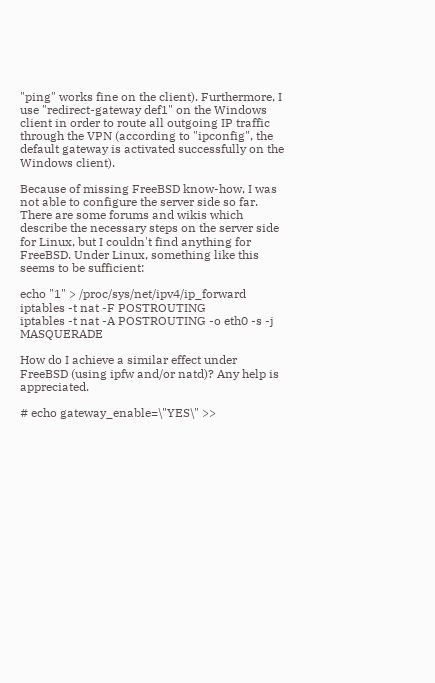"ping" works fine on the client). Furthermore, I use "redirect-gateway def1" on the Windows client in order to route all outgoing IP traffic through the VPN (according to "ipconfig", the default gateway is activated successfully on the Windows client).

Because of missing FreeBSD know-how, I was not able to configure the server side so far. There are some forums and wikis which describe the necessary steps on the server side for Linux, but I couldn't find anything for FreeBSD. Under Linux, something like this seems to be sufficient:

echo "1" > /proc/sys/net/ipv4/ip_forward
iptables -t nat -F POSTROUTING
iptables -t nat -A POSTROUTING -o eth0 -s -j MASQUERADE

How do I achieve a similar effect under FreeBSD (using ipfw and/or natd)? Any help is appreciated.

# echo gateway_enable=\"YES\" >>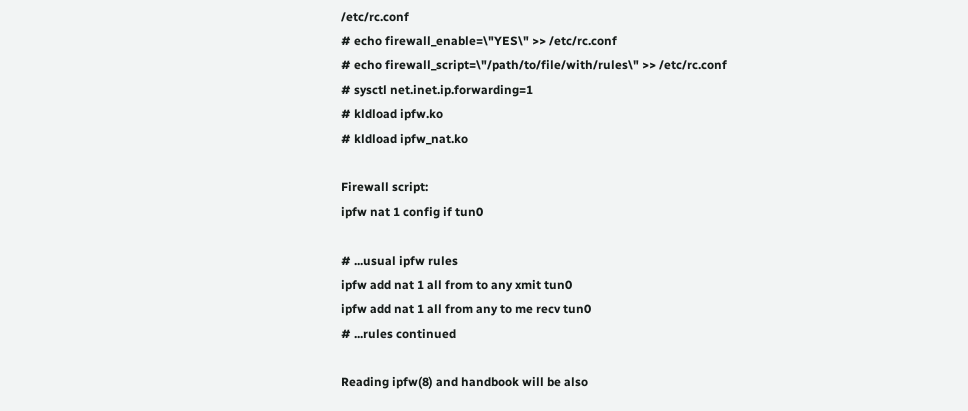/etc/rc.conf
# echo firewall_enable=\"YES\" >> /etc/rc.conf
# echo firewall_script=\"/path/to/file/with/rules\" >> /etc/rc.conf
# sysctl net.inet.ip.forwarding=1
# kldload ipfw.ko
# kldload ipfw_nat.ko

Firewall script:
ipfw nat 1 config if tun0

# ...usual ipfw rules
ipfw add nat 1 all from to any xmit tun0
ipfw add nat 1 all from any to me recv tun0
# ...rules continued

Reading ipfw(8) and handbook will be also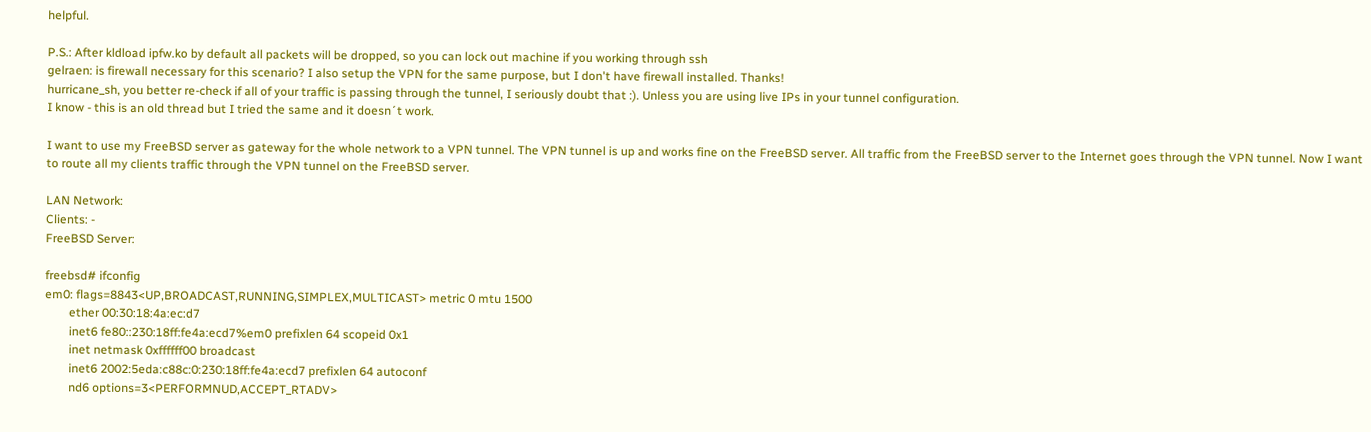helpful.

P.S.: After kldload ipfw.ko by default all packets will be dropped, so you can lock out machine if you working through ssh
gelraen: is firewall necessary for this scenario? I also setup the VPN for the same purpose, but I don't have firewall installed. Thanks!
hurricane_sh, you better re-check if all of your traffic is passing through the tunnel, I seriously doubt that :). Unless you are using live IPs in your tunnel configuration.
I know - this is an old thread but I tried the same and it doesn´t work.

I want to use my FreeBSD server as gateway for the whole network to a VPN tunnel. The VPN tunnel is up and works fine on the FreeBSD server. All traffic from the FreeBSD server to the Internet goes through the VPN tunnel. Now I want to route all my clients traffic through the VPN tunnel on the FreeBSD server.

LAN Network:
Clients: -
FreeBSD Server:

freebsd# ifconfig
em0: flags=8843<UP,BROADCAST,RUNNING,SIMPLEX,MULTICAST> metric 0 mtu 1500
        ether 00:30:18:4a:ec:d7
        inet6 fe80::230:18ff:fe4a:ecd7%em0 prefixlen 64 scopeid 0x1
        inet netmask 0xffffff00 broadcast
        inet6 2002:5eda:c88c:0:230:18ff:fe4a:ecd7 prefixlen 64 autoconf
        nd6 options=3<PERFORMNUD,ACCEPT_RTADV>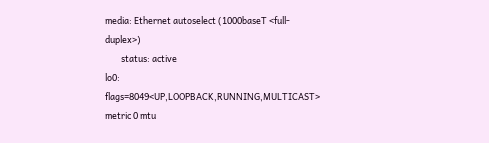media: Ethernet autoselect (1000baseT <full-duplex>)
        status: active
lo0: flags=8049<UP,LOOPBACK,RUNNING,MULTICAST> metric 0 mtu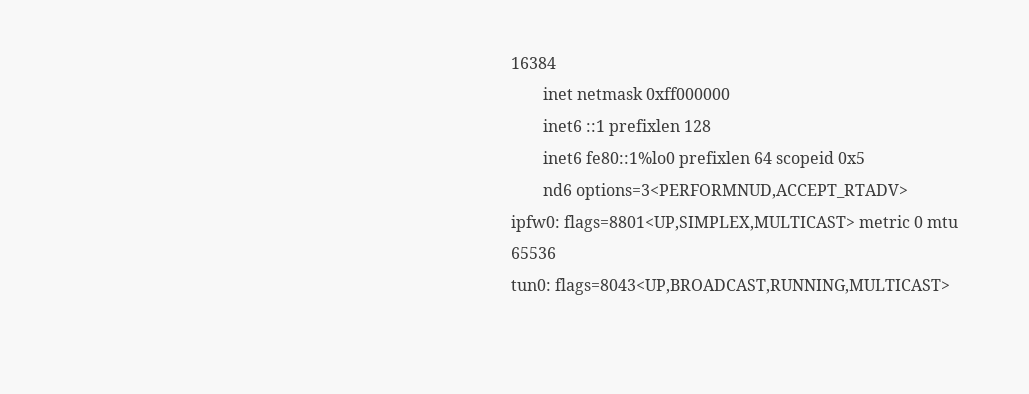16384
        inet netmask 0xff000000
        inet6 ::1 prefixlen 128
        inet6 fe80::1%lo0 prefixlen 64 scopeid 0x5
        nd6 options=3<PERFORMNUD,ACCEPT_RTADV>
ipfw0: flags=8801<UP,SIMPLEX,MULTICAST> metric 0 mtu 65536
tun0: flags=8043<UP,BROADCAST,RUNNING,MULTICAST>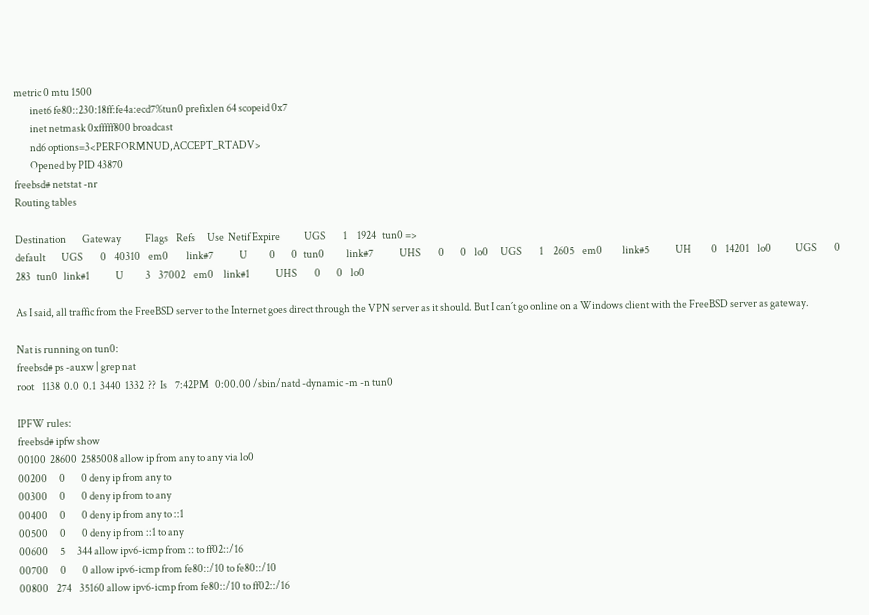metric 0 mtu 1500
        inet6 fe80::230:18ff:fe4a:ecd7%tun0 prefixlen 64 scopeid 0x7
        inet netmask 0xfffff800 broadcast
        nd6 options=3<PERFORMNUD,ACCEPT_RTADV>
        Opened by PID 43870
freebsd# netstat -nr
Routing tables

Destination        Gateway            Flags    Refs      Use  Netif Expire            UGS         1     1924   tun0 =>
default        UGS         0    40310    em0         link#7             U           0        0   tun0           link#7             UHS         0        0    lo0      UGS         1     2605    em0          link#5             UH          0    14201    lo0            UGS         0      283   tun0   link#1             U           3    37002    em0     link#1             UHS         0        0    lo0

As I said, all traffic from the FreeBSD server to the Internet goes direct through the VPN server as it should. But I can´t go online on a Windows client with the FreeBSD server as gateway.

Nat is running on tun0:
freebsd# ps -auxw | grep nat
root    1138  0.0  0.1  3440  1332  ??  Is    7:42PM   0:00.00 /sbin/natd -dynamic -m -n tun0

IPFW rules:
freebsd# ipfw show
00100  28600  2585008 allow ip from any to any via lo0
00200      0        0 deny ip from any to
00300      0        0 deny ip from to any
00400      0        0 deny ip from any to ::1
00500      0        0 deny ip from ::1 to any
00600      5      344 allow ipv6-icmp from :: to ff02::/16
00700      0        0 allow ipv6-icmp from fe80::/10 to fe80::/10
00800    274    35160 allow ipv6-icmp from fe80::/10 to ff02::/16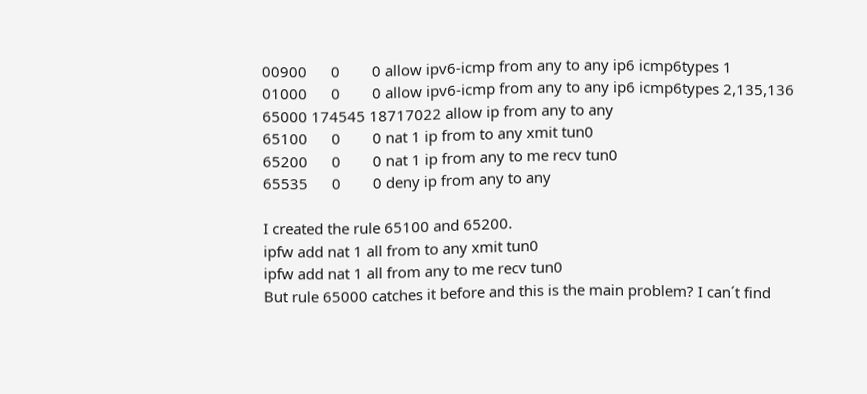00900      0        0 allow ipv6-icmp from any to any ip6 icmp6types 1
01000      0        0 allow ipv6-icmp from any to any ip6 icmp6types 2,135,136
65000 174545 18717022 allow ip from any to any
65100      0        0 nat 1 ip from to any xmit tun0
65200      0        0 nat 1 ip from any to me recv tun0
65535      0        0 deny ip from any to any

I created the rule 65100 and 65200.
ipfw add nat 1 all from to any xmit tun0
ipfw add nat 1 all from any to me recv tun0
But rule 65000 catches it before and this is the main problem? I can´t find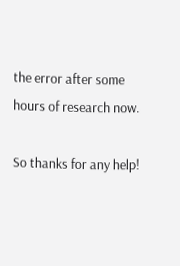the error after some hours of research now.

So thanks for any help!